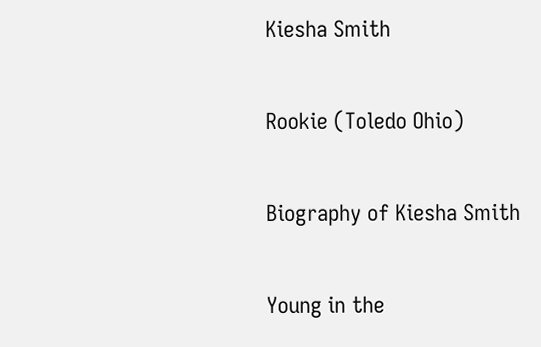Kiesha Smith

Rookie (Toledo Ohio)

Biography of Kiesha Smith

Young in the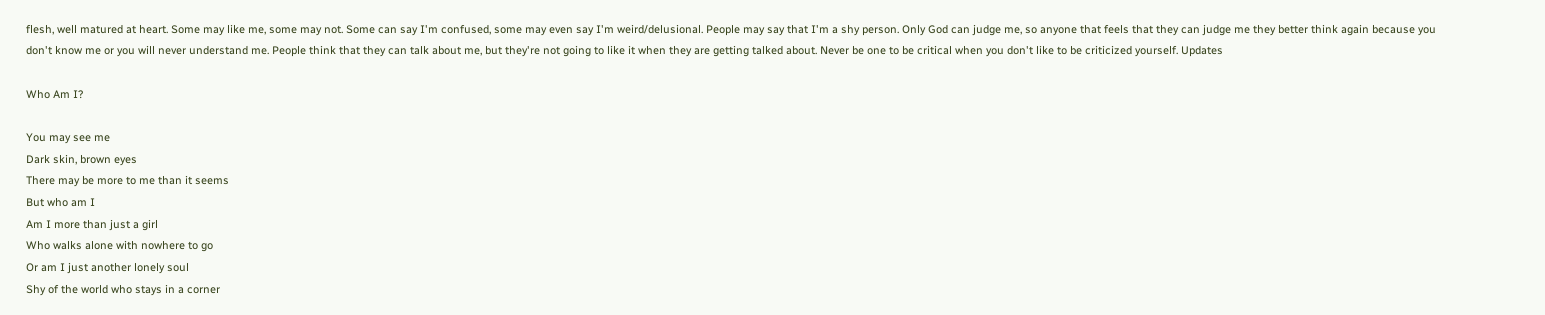flesh, well matured at heart. Some may like me, some may not. Some can say I'm confused, some may even say I'm weird/delusional. People may say that I'm a shy person. Only God can judge me, so anyone that feels that they can judge me they better think again because you don't know me or you will never understand me. People think that they can talk about me, but they're not going to like it when they are getting talked about. Never be one to be critical when you don't like to be criticized yourself. Updates

Who Am I?

You may see me
Dark skin, brown eyes
There may be more to me than it seems
But who am I
Am I more than just a girl
Who walks alone with nowhere to go
Or am I just another lonely soul
Shy of the world who stays in a corner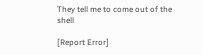They tell me to come out of the shell

[Report Error]